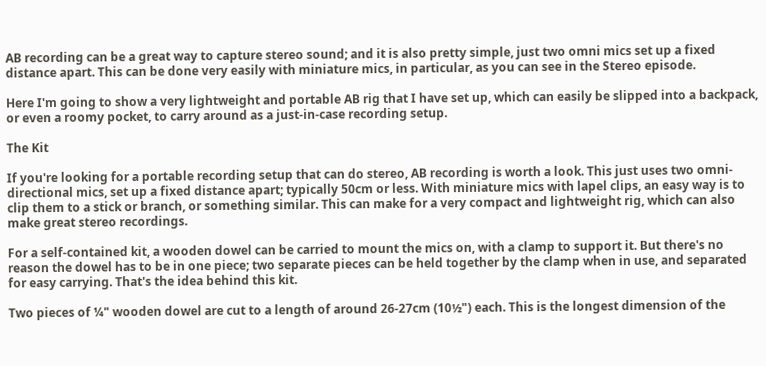AB recording can be a great way to capture stereo sound; and it is also pretty simple, just two omni mics set up a fixed distance apart. This can be done very easily with miniature mics, in particular, as you can see in the Stereo episode.

Here I'm going to show a very lightweight and portable AB rig that I have set up, which can easily be slipped into a backpack, or even a roomy pocket, to carry around as a just-in-case recording setup.

The Kit

If you're looking for a portable recording setup that can do stereo, AB recording is worth a look. This just uses two omni-directional mics, set up a fixed distance apart; typically 50cm or less. With miniature mics with lapel clips, an easy way is to clip them to a stick or branch, or something similar. This can make for a very compact and lightweight rig, which can also make great stereo recordings.

For a self-contained kit, a wooden dowel can be carried to mount the mics on, with a clamp to support it. But there's no reason the dowel has to be in one piece; two separate pieces can be held together by the clamp when in use, and separated for easy carrying. That's the idea behind this kit.

Two pieces of ¼" wooden dowel are cut to a length of around 26-27cm (10½") each. This is the longest dimension of the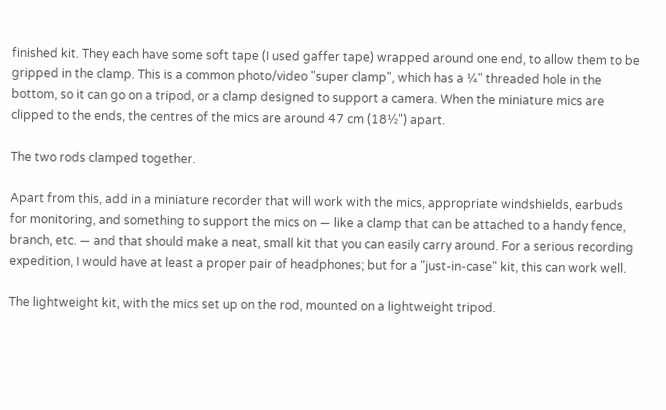finished kit. They each have some soft tape (I used gaffer tape) wrapped around one end, to allow them to be gripped in the clamp. This is a common photo/video "super clamp", which has a ¼" threaded hole in the bottom, so it can go on a tripod, or a clamp designed to support a camera. When the miniature mics are clipped to the ends, the centres of the mics are around 47 cm (18½") apart.

The two rods clamped together.

Apart from this, add in a miniature recorder that will work with the mics, appropriate windshields, earbuds for monitoring, and something to support the mics on — like a clamp that can be attached to a handy fence, branch, etc. — and that should make a neat, small kit that you can easily carry around. For a serious recording expedition, I would have at least a proper pair of headphones; but for a "just-in-case" kit, this can work well.

The lightweight kit, with the mics set up on the rod, mounted on a lightweight tripod.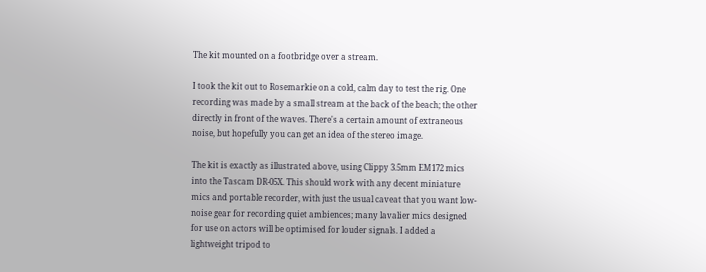The kit mounted on a footbridge over a stream.

I took the kit out to Rosemarkie on a cold, calm day to test the rig. One recording was made by a small stream at the back of the beach; the other directly in front of the waves. There's a certain amount of extraneous noise, but hopefully you can get an idea of the stereo image.

The kit is exactly as illustrated above, using Clippy 3.5mm EM172 mics into the Tascam DR-05X. This should work with any decent miniature mics and portable recorder, with just the usual caveat that you want low-noise gear for recording quiet ambiences; many lavalier mics designed for use on actors will be optimised for louder signals. I added a lightweight tripod to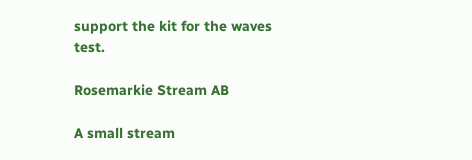support the kit for the waves test.

Rosemarkie Stream AB

A small stream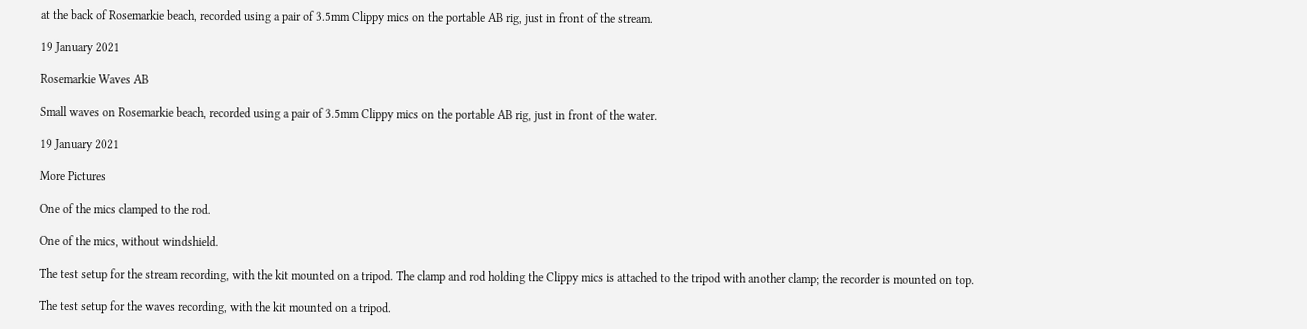at the back of Rosemarkie beach, recorded using a pair of 3.5mm Clippy mics on the portable AB rig, just in front of the stream.

19 January 2021

Rosemarkie Waves AB

Small waves on Rosemarkie beach, recorded using a pair of 3.5mm Clippy mics on the portable AB rig, just in front of the water.

19 January 2021

More Pictures

One of the mics clamped to the rod.

One of the mics, without windshield.

The test setup for the stream recording, with the kit mounted on a tripod. The clamp and rod holding the Clippy mics is attached to the tripod with another clamp; the recorder is mounted on top.

The test setup for the waves recording, with the kit mounted on a tripod.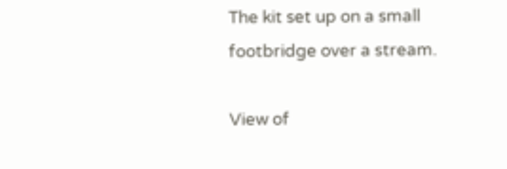The kit set up on a small footbridge over a stream.

View of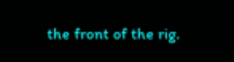the front of the rig.